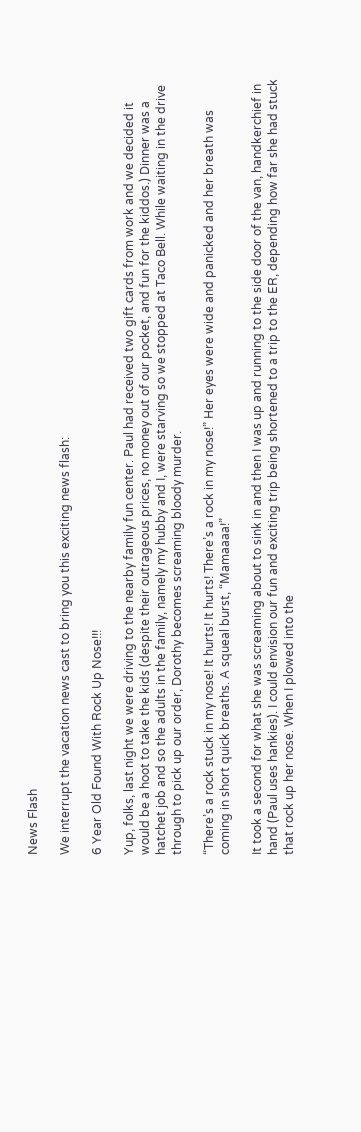News Flash

We interrupt the vacation news cast to bring you this exciting news flash:

6 Year Old Found With Rock Up Nose!!!

Yup, folks, last night we were driving to the nearby family fun center. Paul had received two gift cards from work and we decided it would be a hoot to take the kids (despite their outrageous prices, no money out of our pocket, and fun for the kiddos.) Dinner was a hatchet job and so the adults in the family, namely my hubby and I, were starving so we stopped at Taco Bell. While waiting in the drive through to pick up our order, Dorothy becomes screaming bloody murder.

“There’s a rock stuck in my nose! It hurts! It hurts! There’s a rock in my nose!” Her eyes were wide and panicked and her breath was coming in short quick breaths. A squeal burst, “Mamaaaa!”

It took a second for what she was screaming about to sink in and then I was up and running to the side door of the van, handkerchief in hand (Paul uses hankies). I could envision our fun and exciting trip being shortened to a trip to the ER, depending how far she had stuck that rock up her nose. When I plowed into the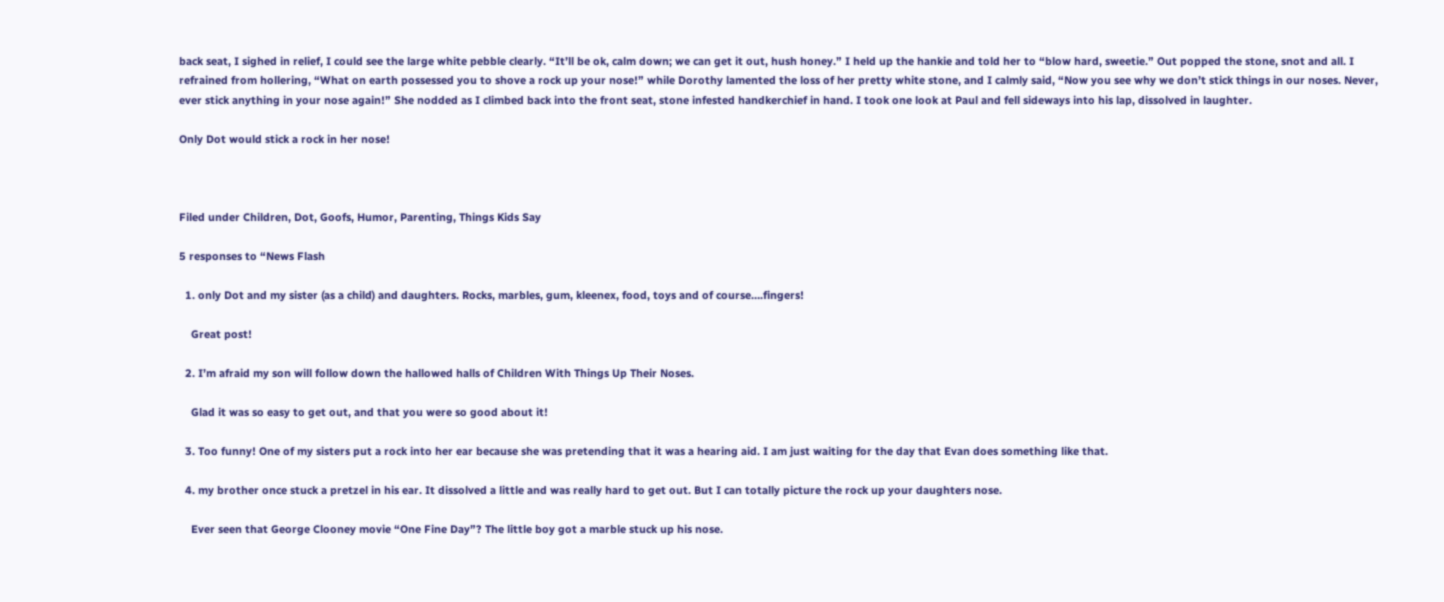back seat, I sighed in relief, I could see the large white pebble clearly. “It’ll be ok, calm down; we can get it out, hush honey.” I held up the hankie and told her to “blow hard, sweetie.” Out popped the stone, snot and all. I refrained from hollering, “What on earth possessed you to shove a rock up your nose!” while Dorothy lamented the loss of her pretty white stone, and I calmly said, “Now you see why we don’t stick things in our noses. Never, ever stick anything in your nose again!” She nodded as I climbed back into the front seat, stone infested handkerchief in hand. I took one look at Paul and fell sideways into his lap, dissolved in laughter.

Only Dot would stick a rock in her nose!



Filed under Children, Dot, Goofs, Humor, Parenting, Things Kids Say

5 responses to “News Flash

  1. only Dot and my sister (as a child) and daughters. Rocks, marbles, gum, kleenex, food, toys and of course….fingers!

    Great post!

  2. I’m afraid my son will follow down the hallowed halls of Children With Things Up Their Noses.

    Glad it was so easy to get out, and that you were so good about it!

  3. Too funny! One of my sisters put a rock into her ear because she was pretending that it was a hearing aid. I am just waiting for the day that Evan does something like that.

  4. my brother once stuck a pretzel in his ear. It dissolved a little and was really hard to get out. But I can totally picture the rock up your daughters nose.

    Ever seen that George Clooney movie “One Fine Day”? The little boy got a marble stuck up his nose.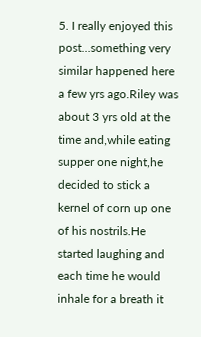5. I really enjoyed this post…something very similar happened here a few yrs ago.Riley was about 3 yrs old at the time and,while eating supper one night,he decided to stick a kernel of corn up one of his nostrils.He started laughing and each time he would inhale for a breath it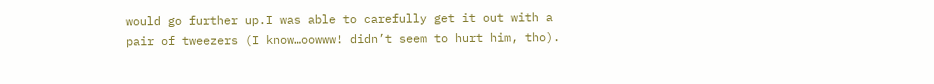would go further up.I was able to carefully get it out with a pair of tweezers (I know…oowww! didn’t seem to hurt him, tho).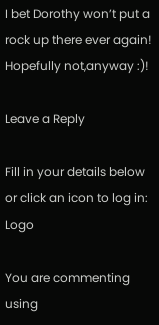I bet Dorothy won’t put a rock up there ever again! Hopefully not,anyway :)!

Leave a Reply

Fill in your details below or click an icon to log in: Logo

You are commenting using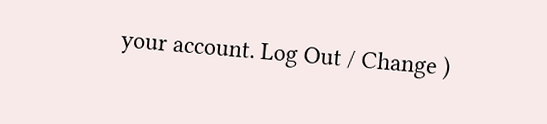your account. Log Out / Change )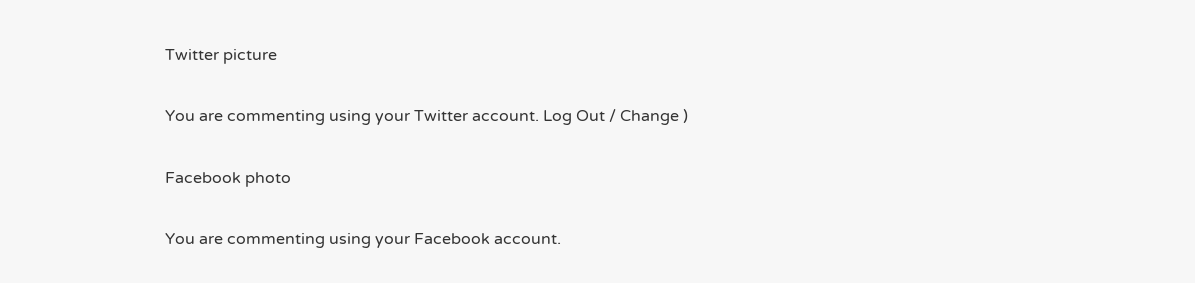Twitter picture

You are commenting using your Twitter account. Log Out / Change )

Facebook photo

You are commenting using your Facebook account.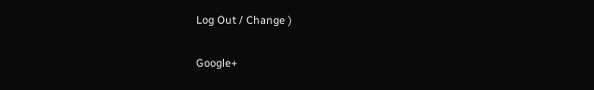Log Out / Change )

Google+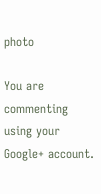photo

You are commenting using your Google+ account.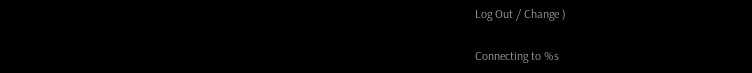Log Out / Change )

Connecting to %s